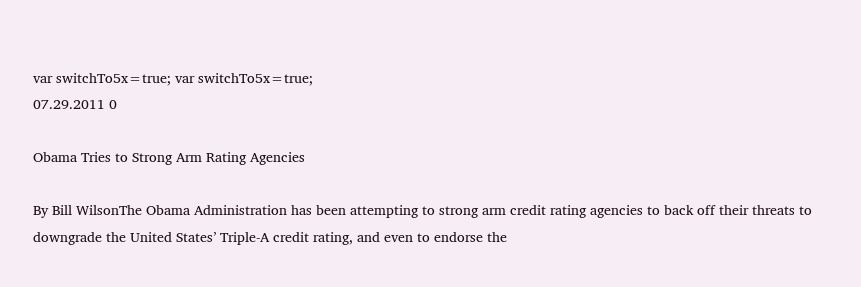var switchTo5x=true; var switchTo5x=true;
07.29.2011 0

Obama Tries to Strong Arm Rating Agencies

By Bill WilsonThe Obama Administration has been attempting to strong arm credit rating agencies to back off their threats to downgrade the United States’ Triple-A credit rating, and even to endorse the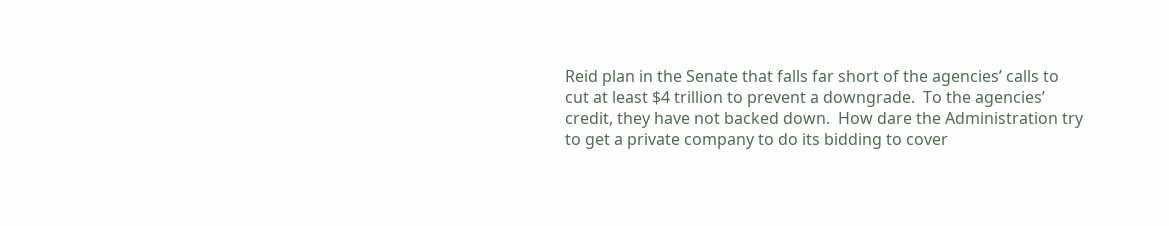Reid plan in the Senate that falls far short of the agencies’ calls to cut at least $4 trillion to prevent a downgrade.  To the agencies’ credit, they have not backed down.  How dare the Administration try to get a private company to do its bidding to cover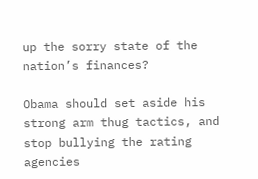up the sorry state of the nation’s finances?

Obama should set aside his strong arm thug tactics, and stop bullying the rating agencies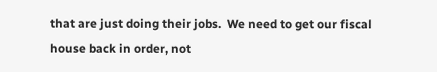that are just doing their jobs.  We need to get our fiscal house back in order, not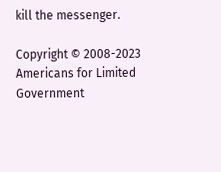kill the messenger.

Copyright © 2008-2023 Americans for Limited Government